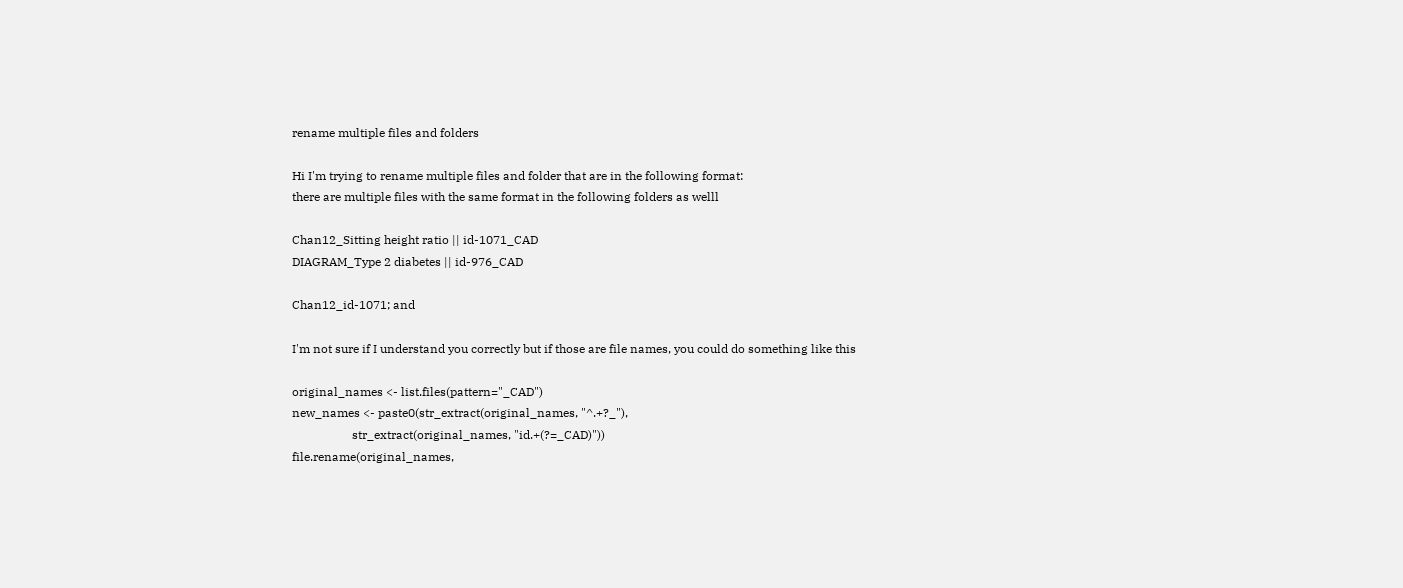rename multiple files and folders

Hi I'm trying to rename multiple files and folder that are in the following format:
there are multiple files with the same format in the following folders as welll

Chan12_Sitting height ratio || id-1071_CAD
DIAGRAM_Type 2 diabetes || id-976_CAD

Chan12_id-1071; and

I'm not sure if I understand you correctly but if those are file names, you could do something like this

original_names <- list.files(pattern="_CAD")
new_names <- paste0(str_extract(original_names, "^.+?_"),
                    str_extract(original_names, "id.+(?=_CAD)"))
file.rename(original_names,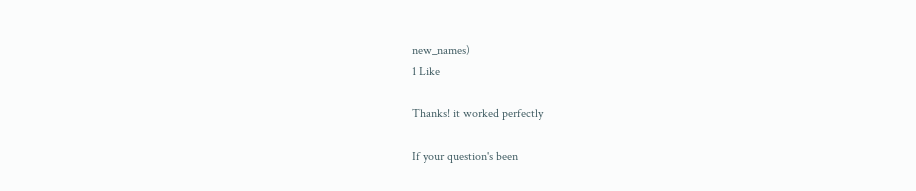new_names)
1 Like

Thanks! it worked perfectly

If your question's been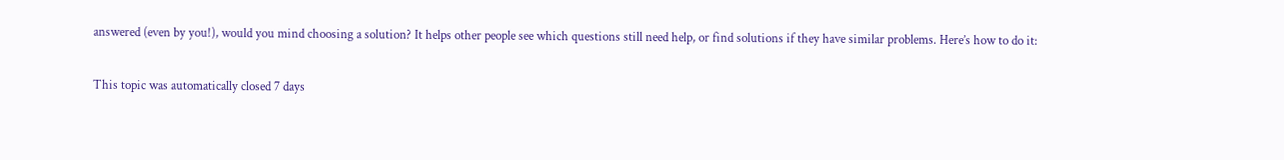answered (even by you!), would you mind choosing a solution? It helps other people see which questions still need help, or find solutions if they have similar problems. Here’s how to do it:

This topic was automatically closed 7 days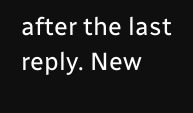after the last reply. New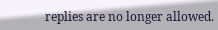replies are no longer allowed.